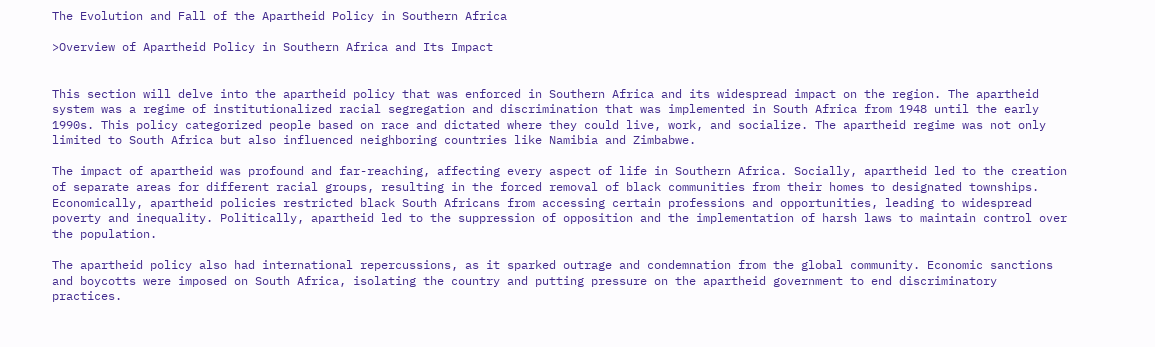The Evolution and Fall of the Apartheid Policy in Southern Africa

>Overview of Apartheid Policy in Southern Africa and Its Impact


This section will delve into the apartheid policy that was enforced in Southern Africa and its widespread impact on the region. The apartheid system was a regime of institutionalized racial segregation and discrimination that was implemented in South Africa from 1948 until the early 1990s. This policy categorized people based on race and dictated where they could live, work, and socialize. The apartheid regime was not only limited to South Africa but also influenced neighboring countries like Namibia and Zimbabwe.

The impact of apartheid was profound and far-reaching, affecting every aspect of life in Southern Africa. Socially, apartheid led to the creation of separate areas for different racial groups, resulting in the forced removal of black communities from their homes to designated townships. Economically, apartheid policies restricted black South Africans from accessing certain professions and opportunities, leading to widespread poverty and inequality. Politically, apartheid led to the suppression of opposition and the implementation of harsh laws to maintain control over the population.

The apartheid policy also had international repercussions, as it sparked outrage and condemnation from the global community. Economic sanctions and boycotts were imposed on South Africa, isolating the country and putting pressure on the apartheid government to end discriminatory practices.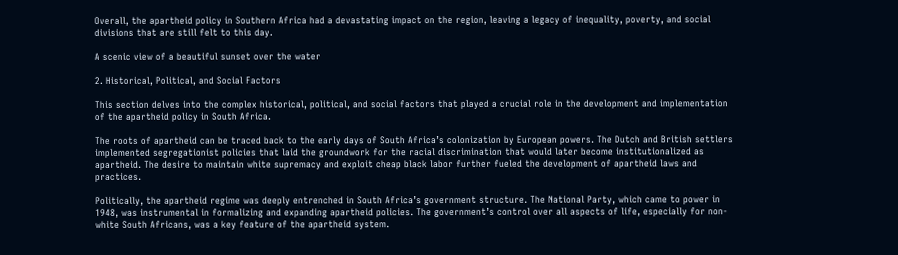Overall, the apartheid policy in Southern Africa had a devastating impact on the region, leaving a legacy of inequality, poverty, and social divisions that are still felt to this day.

A scenic view of a beautiful sunset over the water

2. Historical, Political, and Social Factors

This section delves into the complex historical, political, and social factors that played a crucial role in the development and implementation of the apartheid policy in South Africa.

The roots of apartheid can be traced back to the early days of South Africa’s colonization by European powers. The Dutch and British settlers implemented segregationist policies that laid the groundwork for the racial discrimination that would later become institutionalized as apartheid. The desire to maintain white supremacy and exploit cheap black labor further fueled the development of apartheid laws and practices.

Politically, the apartheid regime was deeply entrenched in South Africa’s government structure. The National Party, which came to power in 1948, was instrumental in formalizing and expanding apartheid policies. The government’s control over all aspects of life, especially for non-white South Africans, was a key feature of the apartheid system.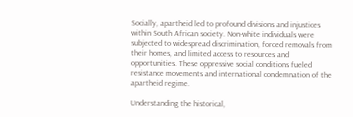Socially, apartheid led to profound divisions and injustices within South African society. Non-white individuals were subjected to widespread discrimination, forced removals from their homes, and limited access to resources and opportunities. These oppressive social conditions fueled resistance movements and international condemnation of the apartheid regime.

Understanding the historical,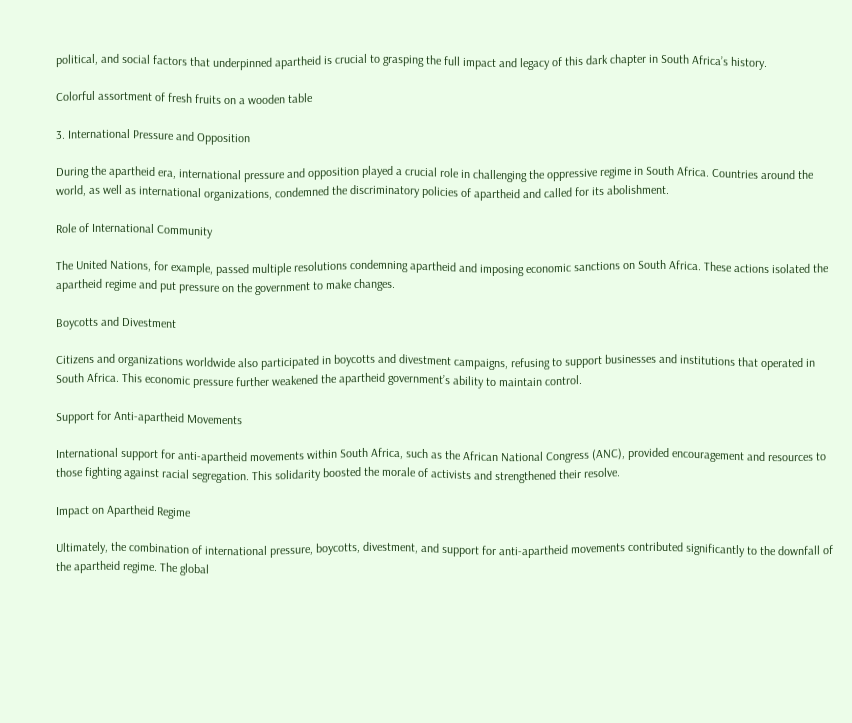political, and social factors that underpinned apartheid is crucial to grasping the full impact and legacy of this dark chapter in South Africa’s history.

Colorful assortment of fresh fruits on a wooden table

3. International Pressure and Opposition

During the apartheid era, international pressure and opposition played a crucial role in challenging the oppressive regime in South Africa. Countries around the world, as well as international organizations, condemned the discriminatory policies of apartheid and called for its abolishment.

Role of International Community

The United Nations, for example, passed multiple resolutions condemning apartheid and imposing economic sanctions on South Africa. These actions isolated the apartheid regime and put pressure on the government to make changes.

Boycotts and Divestment

Citizens and organizations worldwide also participated in boycotts and divestment campaigns, refusing to support businesses and institutions that operated in South Africa. This economic pressure further weakened the apartheid government’s ability to maintain control.

Support for Anti-apartheid Movements

International support for anti-apartheid movements within South Africa, such as the African National Congress (ANC), provided encouragement and resources to those fighting against racial segregation. This solidarity boosted the morale of activists and strengthened their resolve.

Impact on Apartheid Regime

Ultimately, the combination of international pressure, boycotts, divestment, and support for anti-apartheid movements contributed significantly to the downfall of the apartheid regime. The global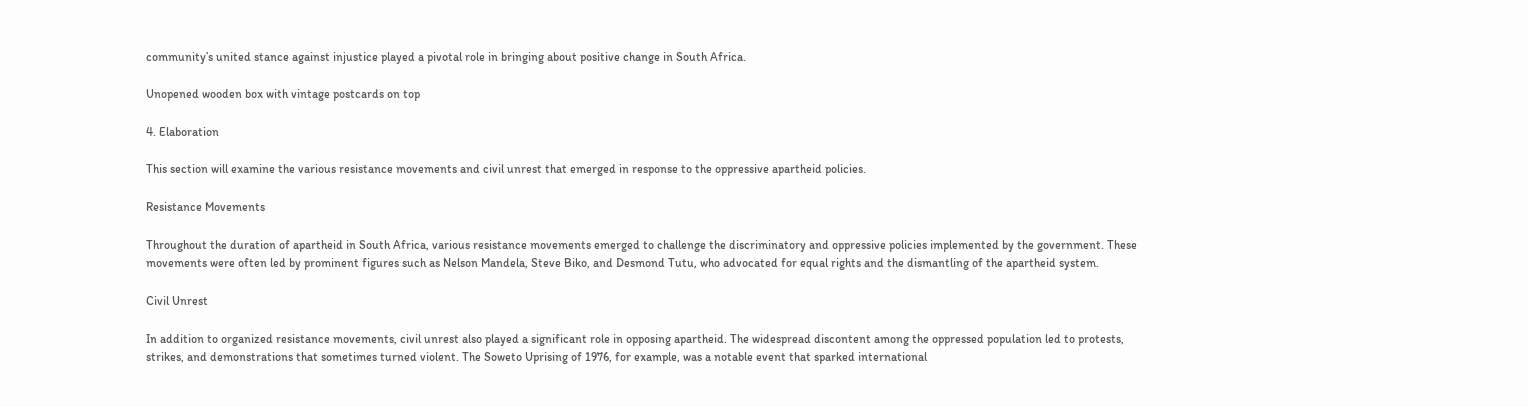community’s united stance against injustice played a pivotal role in bringing about positive change in South Africa.

Unopened wooden box with vintage postcards on top

4. Elaboration

This section will examine the various resistance movements and civil unrest that emerged in response to the oppressive apartheid policies.

Resistance Movements

Throughout the duration of apartheid in South Africa, various resistance movements emerged to challenge the discriminatory and oppressive policies implemented by the government. These movements were often led by prominent figures such as Nelson Mandela, Steve Biko, and Desmond Tutu, who advocated for equal rights and the dismantling of the apartheid system.

Civil Unrest

In addition to organized resistance movements, civil unrest also played a significant role in opposing apartheid. The widespread discontent among the oppressed population led to protests, strikes, and demonstrations that sometimes turned violent. The Soweto Uprising of 1976, for example, was a notable event that sparked international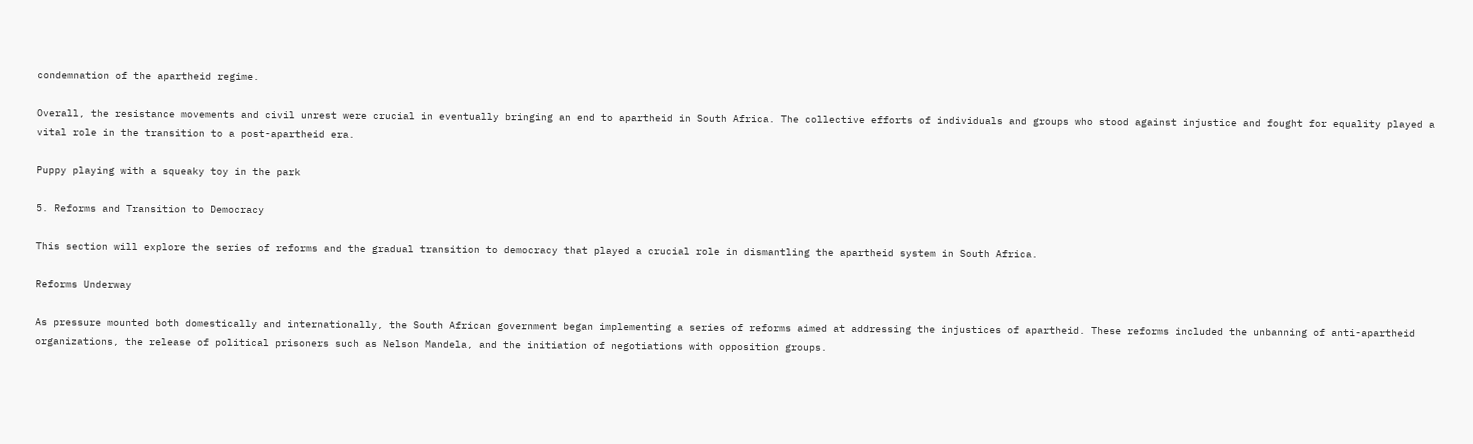condemnation of the apartheid regime.

Overall, the resistance movements and civil unrest were crucial in eventually bringing an end to apartheid in South Africa. The collective efforts of individuals and groups who stood against injustice and fought for equality played a vital role in the transition to a post-apartheid era.

Puppy playing with a squeaky toy in the park

5. Reforms and Transition to Democracy

This section will explore the series of reforms and the gradual transition to democracy that played a crucial role in dismantling the apartheid system in South Africa.

Reforms Underway

As pressure mounted both domestically and internationally, the South African government began implementing a series of reforms aimed at addressing the injustices of apartheid. These reforms included the unbanning of anti-apartheid organizations, the release of political prisoners such as Nelson Mandela, and the initiation of negotiations with opposition groups.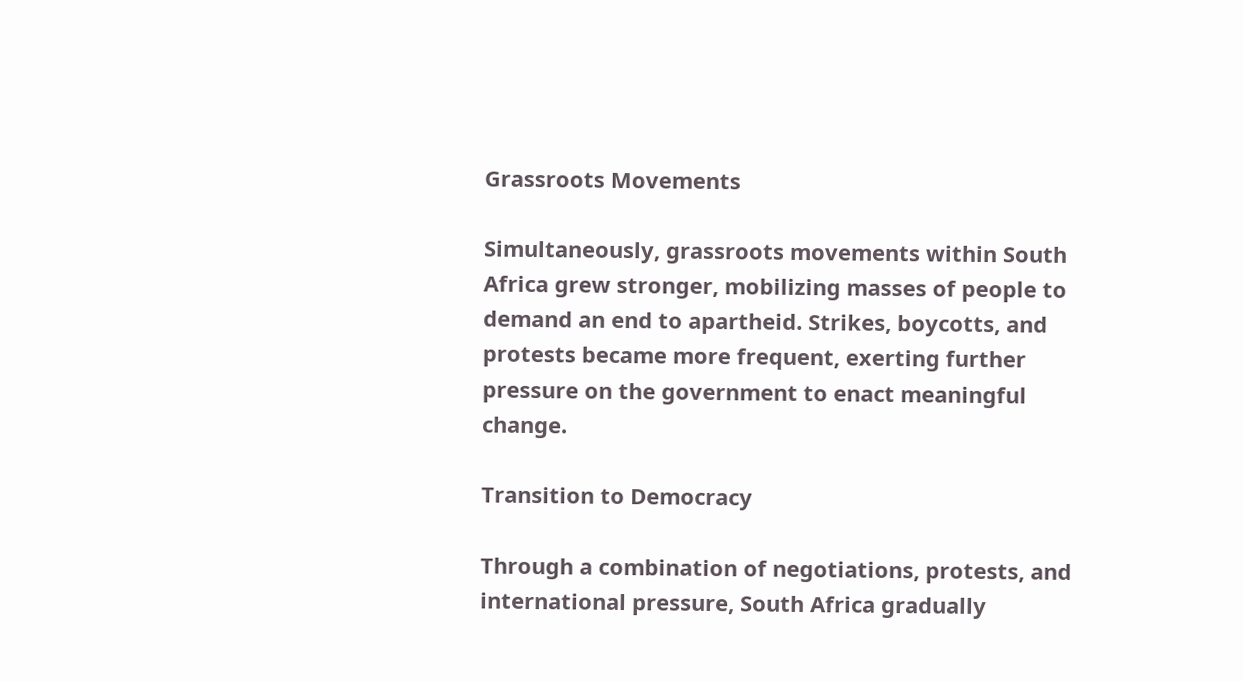Grassroots Movements

Simultaneously, grassroots movements within South Africa grew stronger, mobilizing masses of people to demand an end to apartheid. Strikes, boycotts, and protests became more frequent, exerting further pressure on the government to enact meaningful change.

Transition to Democracy

Through a combination of negotiations, protests, and international pressure, South Africa gradually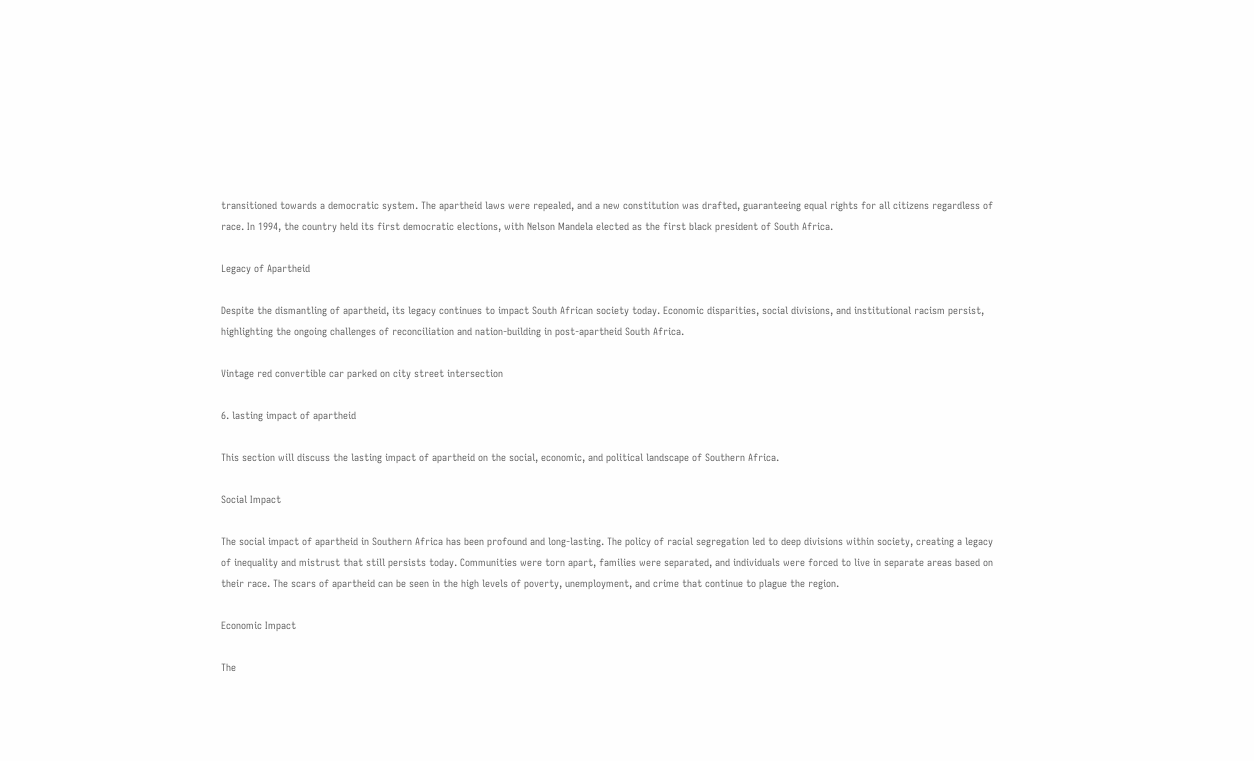transitioned towards a democratic system. The apartheid laws were repealed, and a new constitution was drafted, guaranteeing equal rights for all citizens regardless of race. In 1994, the country held its first democratic elections, with Nelson Mandela elected as the first black president of South Africa.

Legacy of Apartheid

Despite the dismantling of apartheid, its legacy continues to impact South African society today. Economic disparities, social divisions, and institutional racism persist, highlighting the ongoing challenges of reconciliation and nation-building in post-apartheid South Africa.

Vintage red convertible car parked on city street intersection

6. lasting impact of apartheid

This section will discuss the lasting impact of apartheid on the social, economic, and political landscape of Southern Africa.

Social Impact

The social impact of apartheid in Southern Africa has been profound and long-lasting. The policy of racial segregation led to deep divisions within society, creating a legacy of inequality and mistrust that still persists today. Communities were torn apart, families were separated, and individuals were forced to live in separate areas based on their race. The scars of apartheid can be seen in the high levels of poverty, unemployment, and crime that continue to plague the region.

Economic Impact

The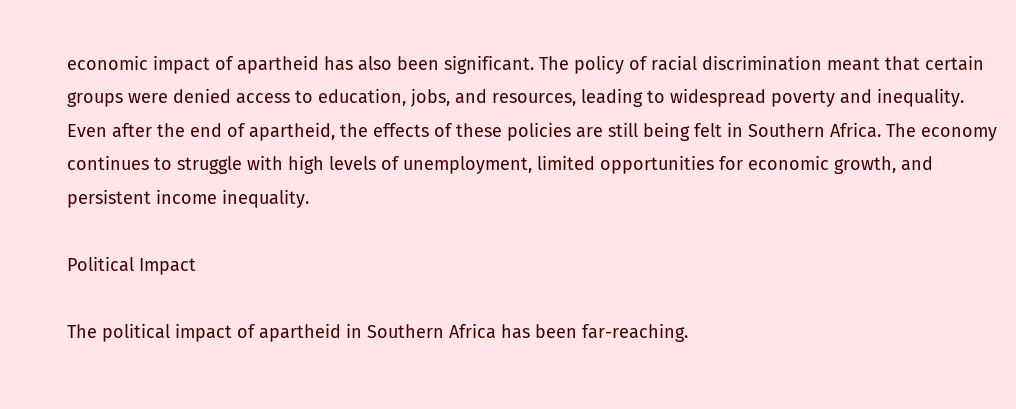economic impact of apartheid has also been significant. The policy of racial discrimination meant that certain groups were denied access to education, jobs, and resources, leading to widespread poverty and inequality. Even after the end of apartheid, the effects of these policies are still being felt in Southern Africa. The economy continues to struggle with high levels of unemployment, limited opportunities for economic growth, and persistent income inequality.

Political Impact

The political impact of apartheid in Southern Africa has been far-reaching.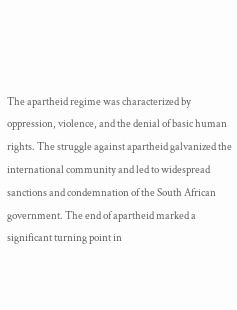The apartheid regime was characterized by oppression, violence, and the denial of basic human rights. The struggle against apartheid galvanized the international community and led to widespread sanctions and condemnation of the South African government. The end of apartheid marked a significant turning point in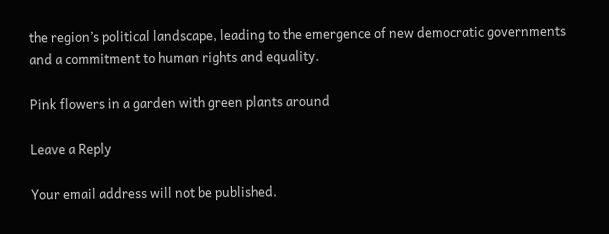the region’s political landscape, leading to the emergence of new democratic governments and a commitment to human rights and equality.

Pink flowers in a garden with green plants around

Leave a Reply

Your email address will not be published.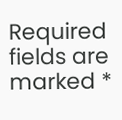Required fields are marked *